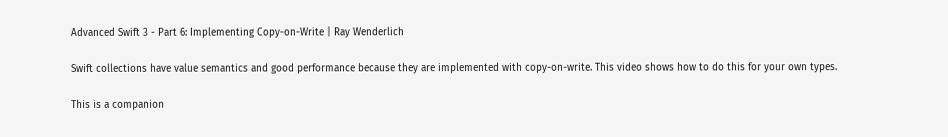Advanced Swift 3 - Part 6: Implementing Copy-on-Write | Ray Wenderlich

Swift collections have value semantics and good performance because they are implemented with copy-on-write. This video shows how to do this for your own types.

This is a companion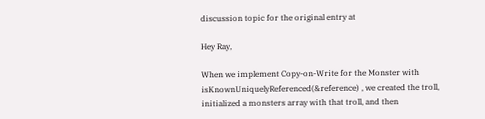discussion topic for the original entry at

Hey Ray,

When we implement Copy-on-Write for the Monster with isKnownUniquelyReferenced(&reference) , we created the troll, initialized a monsters array with that troll, and then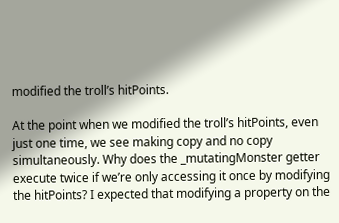modified the troll’s hitPoints.

At the point when we modified the troll’s hitPoints, even just one time, we see making copy and no copy simultaneously. Why does the _mutatingMonster getter execute twice if we’re only accessing it once by modifying the hitPoints? I expected that modifying a property on the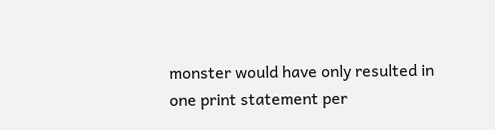monster would have only resulted in one print statement per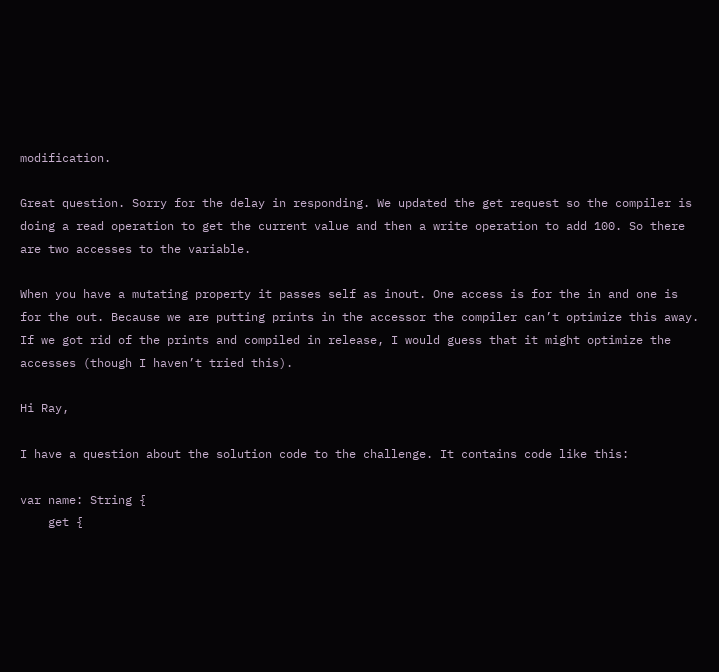modification.

Great question. Sorry for the delay in responding. We updated the get request so the compiler is doing a read operation to get the current value and then a write operation to add 100. So there are two accesses to the variable.

When you have a mutating property it passes self as inout. One access is for the in and one is for the out. Because we are putting prints in the accessor the compiler can’t optimize this away. If we got rid of the prints and compiled in release, I would guess that it might optimize the accesses (though I haven’t tried this).

Hi Ray,

I have a question about the solution code to the challenge. It contains code like this:

var name: String {
    get {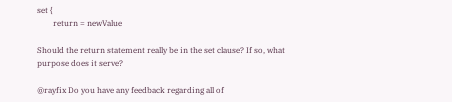set {
        return = newValue

Should the return statement really be in the set clause? If so, what purpose does it serve?

@rayfix Do you have any feedback regarding all of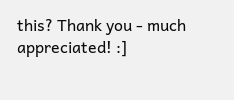this? Thank you - much appreciated! :]